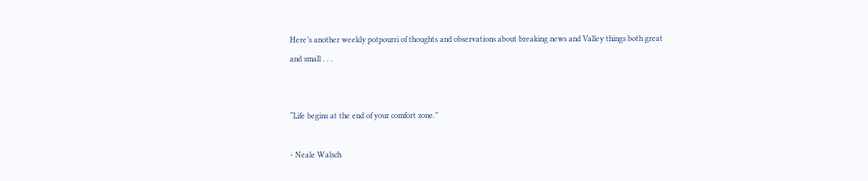Here’s another weekly potpourri of thoughts and observations about breaking news and Valley things both great and small . . .


“Life begins at the end of your comfort zone.”

- Neale Walsch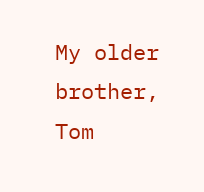My older brother, Tom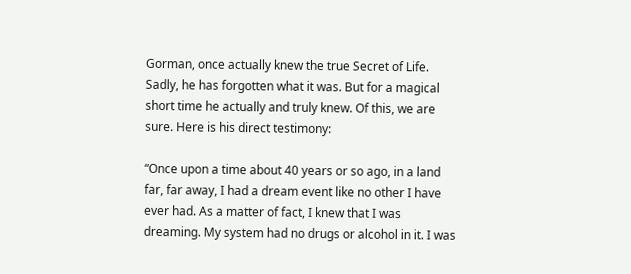Gorman, once actually knew the true Secret of Life. Sadly, he has forgotten what it was. But for a magical short time he actually and truly knew. Of this, we are sure. Here is his direct testimony:

“Once upon a time about 40 years or so ago, in a land far, far away, I had a dream event like no other I have ever had. As a matter of fact, I knew that I was dreaming. My system had no drugs or alcohol in it. I was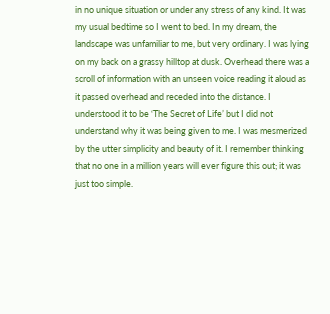in no unique situation or under any stress of any kind. It was my usual bedtime so I went to bed. In my dream, the landscape was unfamiliar to me, but very ordinary. I was lying on my back on a grassy hilltop at dusk. Overhead there was a scroll of information with an unseen voice reading it aloud as it passed overhead and receded into the distance. I understood it to be ‘The Secret of Life’ but I did not understand why it was being given to me. I was mesmerized by the utter simplicity and beauty of it. I remember thinking that no one in a million years will ever figure this out; it was just too simple.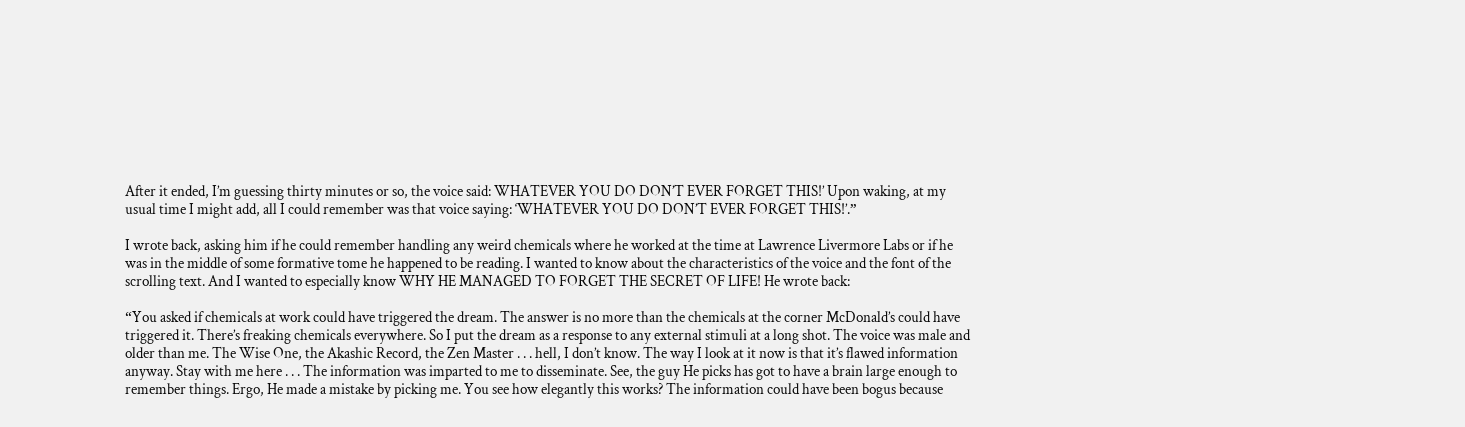After it ended, I’m guessing thirty minutes or so, the voice said: WHATEVER YOU DO DON’T EVER FORGET THIS!’ Upon waking, at my usual time I might add, all I could remember was that voice saying: ‘WHATEVER YOU DO DON’T EVER FORGET THIS!’.”

I wrote back, asking him if he could remember handling any weird chemicals where he worked at the time at Lawrence Livermore Labs or if he was in the middle of some formative tome he happened to be reading. I wanted to know about the characteristics of the voice and the font of the scrolling text. And I wanted to especially know WHY HE MANAGED TO FORGET THE SECRET OF LIFE! He wrote back:

“You asked if chemicals at work could have triggered the dream. The answer is no more than the chemicals at the corner McDonald’s could have triggered it. There’s freaking chemicals everywhere. So I put the dream as a response to any external stimuli at a long shot. The voice was male and older than me. The Wise One, the Akashic Record, the Zen Master . . . hell, I don’t know. The way I look at it now is that it’s flawed information anyway. Stay with me here . . . The information was imparted to me to disseminate. See, the guy He picks has got to have a brain large enough to remember things. Ergo, He made a mistake by picking me. You see how elegantly this works? The information could have been bogus because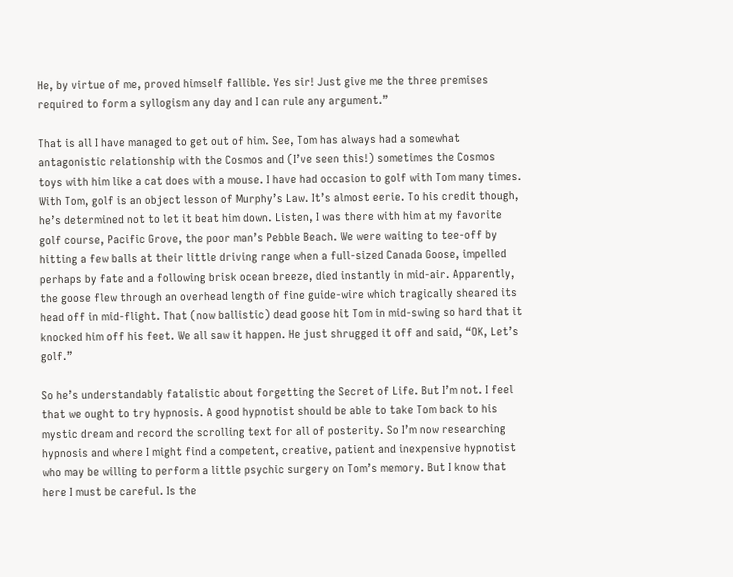He, by virtue of me, proved himself fallible. Yes sir! Just give me the three premises required to form a syllogism any day and I can rule any argument.”

That is all I have managed to get out of him. See, Tom has always had a somewhat antagonistic relationship with the Cosmos and (I’ve seen this!) sometimes the Cosmos toys with him like a cat does with a mouse. I have had occasion to golf with Tom many times. With Tom, golf is an object lesson of Murphy’s Law. It’s almost eerie. To his credit though, he’s determined not to let it beat him down. Listen, I was there with him at my favorite golf course, Pacific Grove, the poor man’s Pebble Beach. We were waiting to tee-off by hitting a few balls at their little driving range when a full-sized Canada Goose, impelled perhaps by fate and a following brisk ocean breeze, died instantly in mid-air. Apparently, the goose flew through an overhead length of fine guide-wire which tragically sheared its head off in mid-flight. That (now ballistic) dead goose hit Tom in mid-swing so hard that it knocked him off his feet. We all saw it happen. He just shrugged it off and said, “OK, Let’s golf.”

So he’s understandably fatalistic about forgetting the Secret of Life. But I’m not. I feel that we ought to try hypnosis. A good hypnotist should be able to take Tom back to his mystic dream and record the scrolling text for all of posterity. So I’m now researching hypnosis and where I might find a competent, creative, patient and inexpensive hypnotist who may be willing to perform a little psychic surgery on Tom’s memory. But I know that here I must be careful. Is the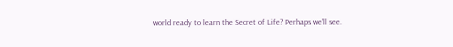world ready to learn the Secret of Life? Perhaps we’ll see.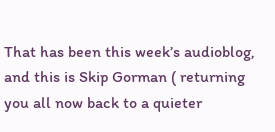That has been this week’s audioblog, and this is Skip Gorman ( returning you all now back to a quieter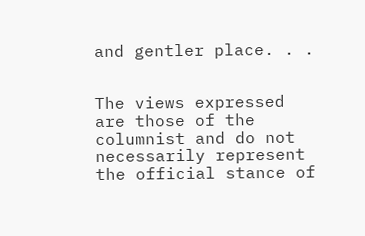and gentler place. . .


The views expressed are those of the columnist and do not necessarily represent the official stance of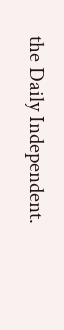the Daily Independent.